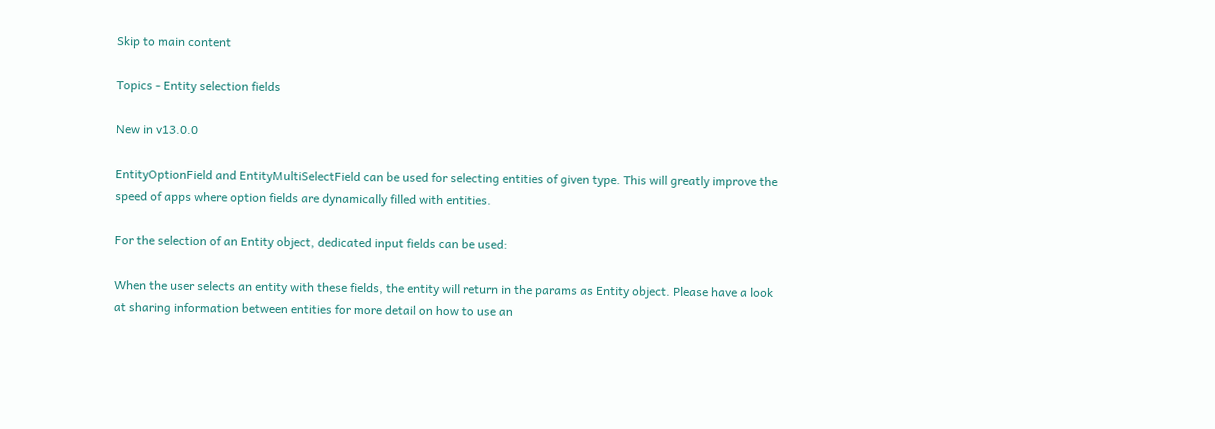Skip to main content

Topics - Entity selection fields

New in v13.0.0

EntityOptionField and EntityMultiSelectField can be used for selecting entities of given type. This will greatly improve the speed of apps where option fields are dynamically filled with entities.

For the selection of an Entity object, dedicated input fields can be used:

When the user selects an entity with these fields, the entity will return in the params as Entity object. Please have a look at sharing information between entities for more detail on how to use an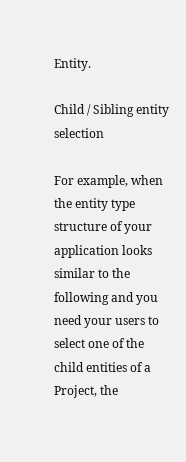Entity.

Child / Sibling entity selection

For example, when the entity type structure of your application looks similar to the following and you need your users to select one of the child entities of a Project, the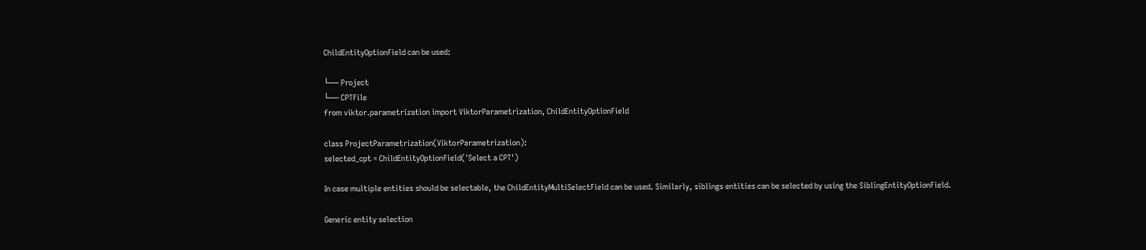ChildEntityOptionField can be used:

└── Project
└── CPTFile
from viktor.parametrization import ViktorParametrization, ChildEntityOptionField

class ProjectParametrization(ViktorParametrization):
selected_cpt = ChildEntityOptionField('Select a CPT')

In case multiple entities should be selectable, the ChildEntityMultiSelectField can be used. Similarly, siblings entities can be selected by using the SiblingEntityOptionField.

Generic entity selection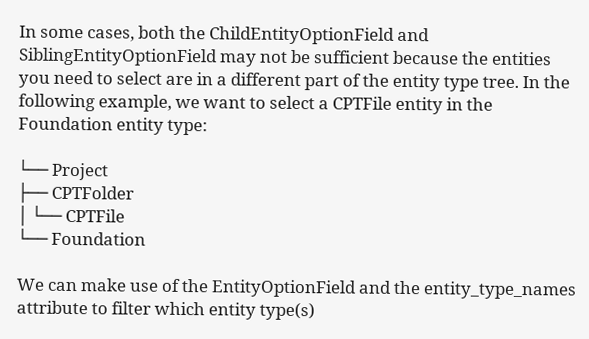In some cases, both the ChildEntityOptionField and SiblingEntityOptionField may not be sufficient because the entities you need to select are in a different part of the entity type tree. In the following example, we want to select a CPTFile entity in the Foundation entity type:

└── Project
├── CPTFolder
│ └── CPTFile
└── Foundation

We can make use of the EntityOptionField and the entity_type_names attribute to filter which entity type(s)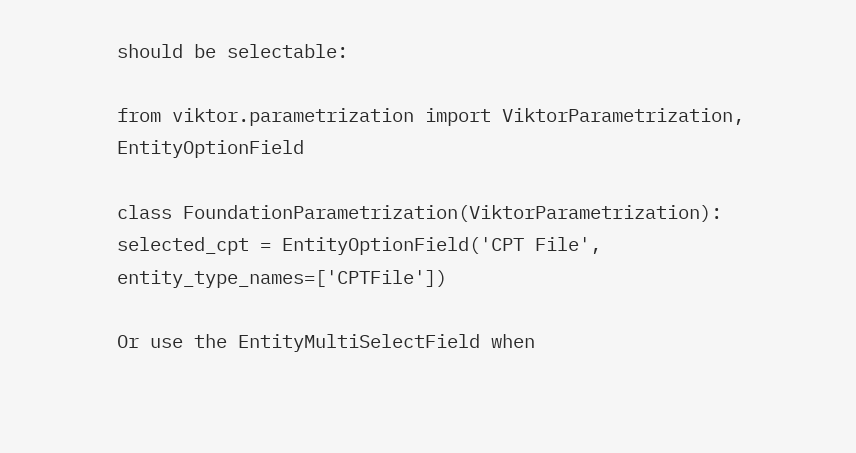should be selectable:

from viktor.parametrization import ViktorParametrization, EntityOptionField

class FoundationParametrization(ViktorParametrization):
selected_cpt = EntityOptionField('CPT File', entity_type_names=['CPTFile'])

Or use the EntityMultiSelectField when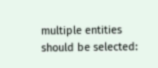multiple entities should be selected: